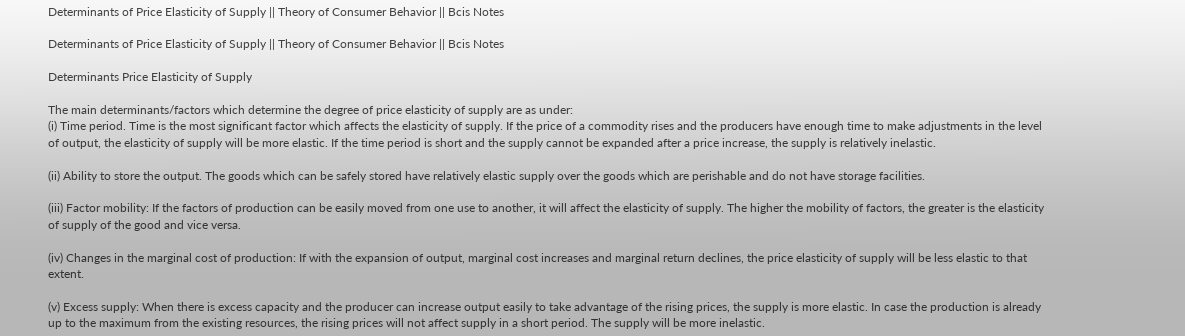Determinants of Price Elasticity of Supply || Theory of Consumer Behavior || Bcis Notes

Determinants of Price Elasticity of Supply || Theory of Consumer Behavior || Bcis Notes

Determinants Price Elasticity of Supply

The main determinants/factors which determine the degree of price elasticity of supply are as under:
(i) Time period. Time is the most significant factor which affects the elasticity of supply. If the price of a commodity rises and the producers have enough time to make adjustments in the level of output, the elasticity of supply will be more elastic. If the time period is short and the supply cannot be expanded after a price increase, the supply is relatively inelastic.

(ii) Ability to store the output. The goods which can be safely stored have relatively elastic supply over the goods which are perishable and do not have storage facilities.

(iii) Factor mobility: If the factors of production can be easily moved from one use to another, it will affect the elasticity of supply. The higher the mobility of factors, the greater is the elasticity of supply of the good and vice versa.

(iv) Changes in the marginal cost of production: If with the expansion of output, marginal cost increases and marginal return declines, the price elasticity of supply will be less elastic to that extent.

(v) Excess supply: When there is excess capacity and the producer can increase output easily to take advantage of the rising prices, the supply is more elastic. In case the production is already up to the maximum from the existing resources, the rising prices will not affect supply in a short period. The supply will be more inelastic.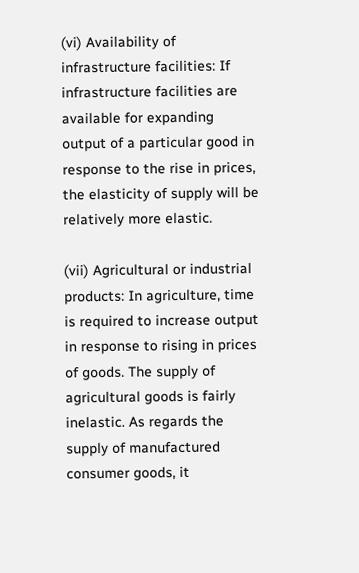(vi) Availability of infrastructure facilities: If infrastructure facilities are available for expanding output of a particular good in response to the rise in prices, the elasticity of supply will be relatively more elastic.

(vii) Agricultural or industrial products: In agriculture, time is required to increase output in response to rising in prices of goods. The supply of agricultural goods is fairly inelastic. As regards the supply of manufactured consumer goods, it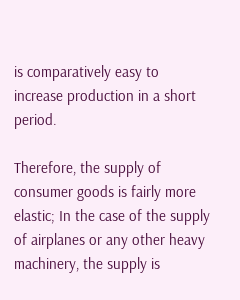is comparatively easy to increase production in a short period.

Therefore, the supply of consumer goods is fairly more elastic; In the case of the supply of airplanes or any other heavy machinery, the supply is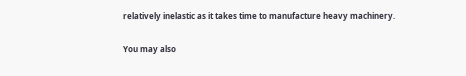relatively inelastic as it takes time to manufacture heavy machinery.

You may also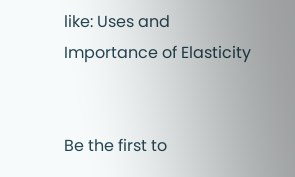like: Uses and Importance of Elasticity


Be the first to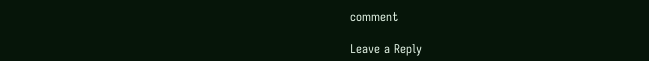comment

Leave a Reply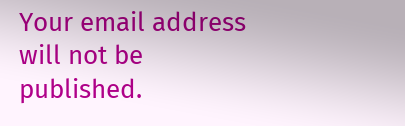Your email address will not be published.